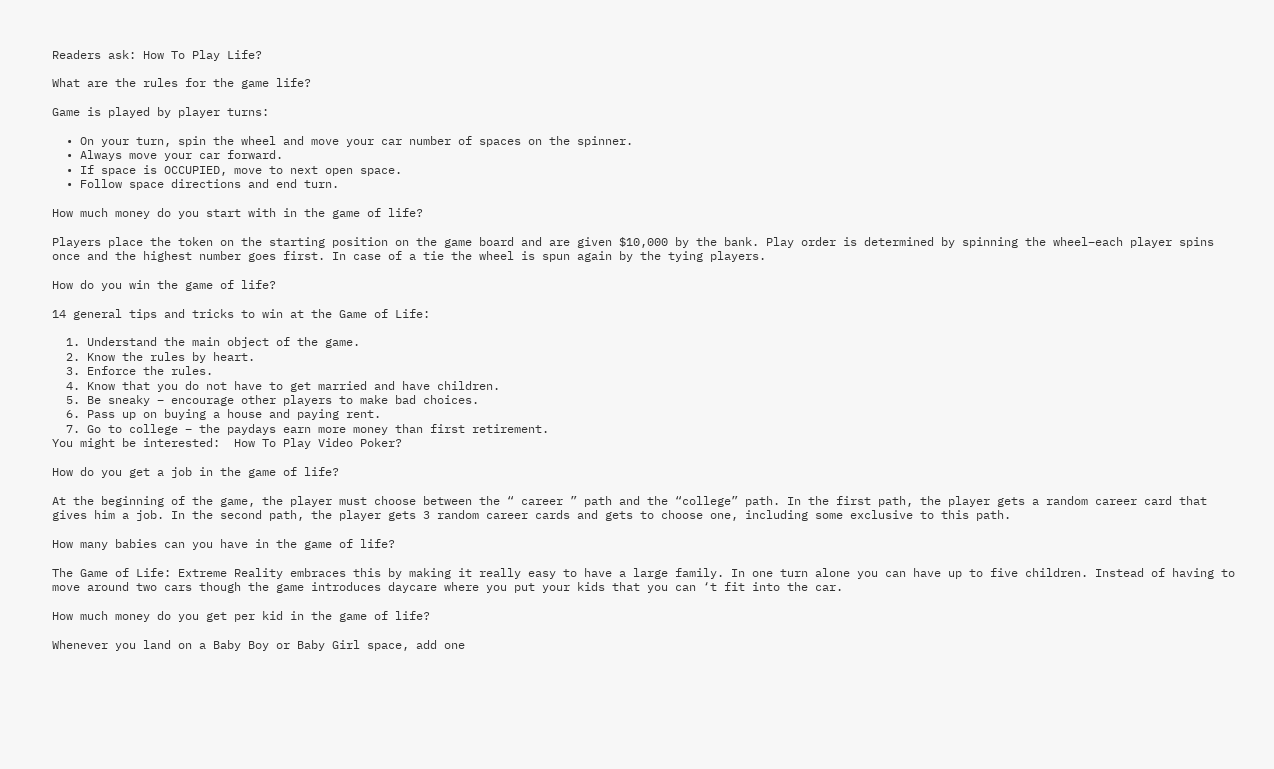Readers ask: How To Play Life?

What are the rules for the game life?

Game is played by player turns:

  • On your turn, spin the wheel and move your car number of spaces on the spinner.
  • Always move your car forward.
  • If space is OCCUPIED, move to next open space.
  • Follow space directions and end turn.

How much money do you start with in the game of life?

Players place the token on the starting position on the game board and are given $10,000 by the bank. Play order is determined by spinning the wheel–each player spins once and the highest number goes first. In case of a tie the wheel is spun again by the tying players.

How do you win the game of life?

14 general tips and tricks to win at the Game of Life:

  1. Understand the main object of the game.
  2. Know the rules by heart.
  3. Enforce the rules.
  4. Know that you do not have to get married and have children.
  5. Be sneaky – encourage other players to make bad choices.
  6. Pass up on buying a house and paying rent.
  7. Go to college – the paydays earn more money than first retirement.
You might be interested:  How To Play Video Poker?

How do you get a job in the game of life?

At the beginning of the game, the player must choose between the “ career ” path and the “college” path. In the first path, the player gets a random career card that gives him a job. In the second path, the player gets 3 random career cards and gets to choose one, including some exclusive to this path.

How many babies can you have in the game of life?

The Game of Life: Extreme Reality embraces this by making it really easy to have a large family. In one turn alone you can have up to five children. Instead of having to move around two cars though the game introduces daycare where you put your kids that you can ‘t fit into the car.

How much money do you get per kid in the game of life?

Whenever you land on a Baby Boy or Baby Girl space, add one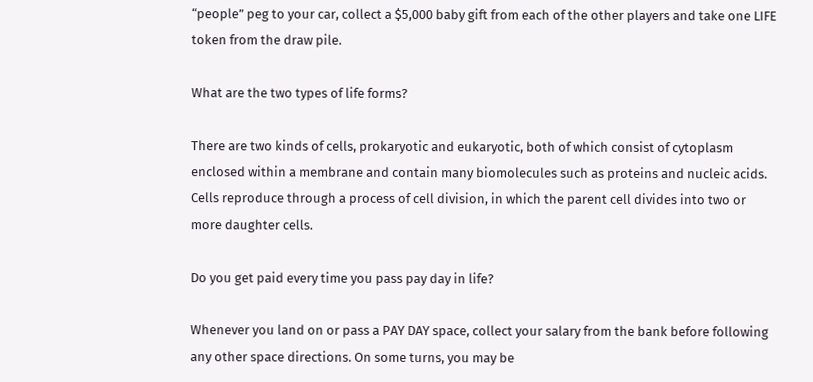“people” peg to your car, collect a $5,000 baby gift from each of the other players and take one LIFE token from the draw pile.

What are the two types of life forms?

There are two kinds of cells, prokaryotic and eukaryotic, both of which consist of cytoplasm enclosed within a membrane and contain many biomolecules such as proteins and nucleic acids. Cells reproduce through a process of cell division, in which the parent cell divides into two or more daughter cells.

Do you get paid every time you pass pay day in life?

Whenever you land on or pass a PAY DAY space, collect your salary from the bank before following any other space directions. On some turns, you may be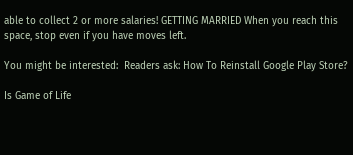able to collect 2 or more salaries! GETTING MARRIED When you reach this space, stop even if you have moves left.

You might be interested:  Readers ask: How To Reinstall Google Play Store?

Is Game of Life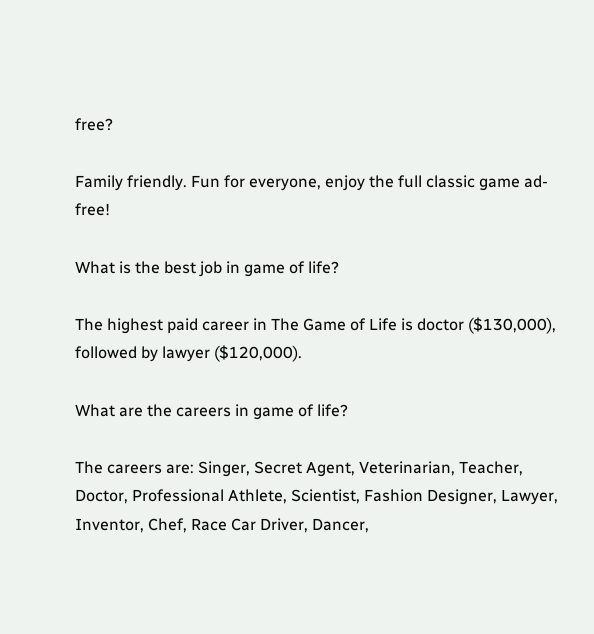free?

Family friendly. Fun for everyone, enjoy the full classic game ad- free!

What is the best job in game of life?

The highest paid career in The Game of Life is doctor ($130,000), followed by lawyer ($120,000).

What are the careers in game of life?

The careers are: Singer, Secret Agent, Veterinarian, Teacher, Doctor, Professional Athlete, Scientist, Fashion Designer, Lawyer, Inventor, Chef, Race Car Driver, Dancer,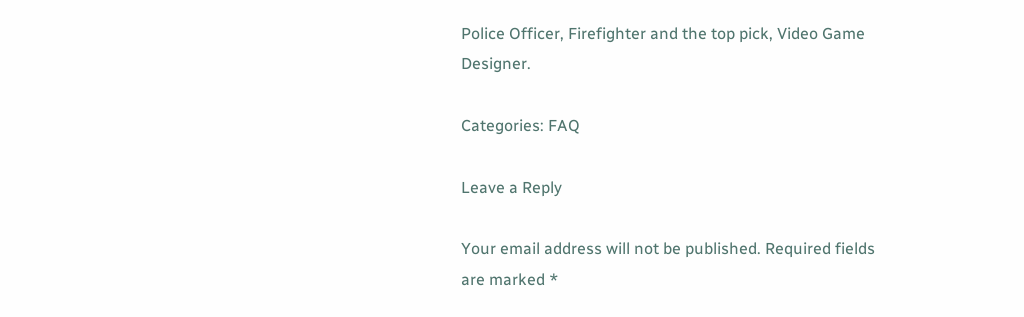Police Officer, Firefighter and the top pick, Video Game Designer.

Categories: FAQ

Leave a Reply

Your email address will not be published. Required fields are marked *